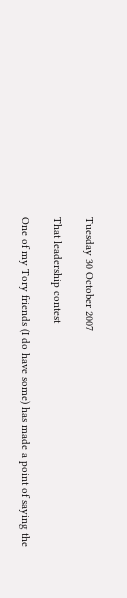Tuesday 30 October 2007

That leadership contest

One of my Tory friends (I do have some) has made a point of saying the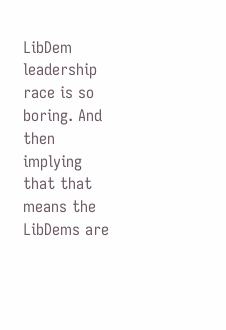LibDem leadership race is so boring. And then implying that that means the LibDems are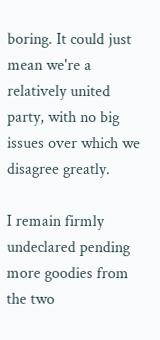boring. It could just mean we're a relatively united party, with no big issues over which we disagree greatly.

I remain firmly undeclared pending more goodies from the two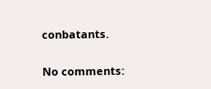conbatants.

No comments: